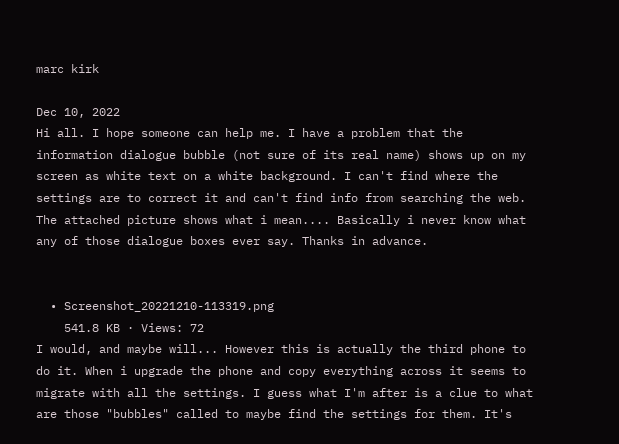marc kirk

Dec 10, 2022
Hi all. I hope someone can help me. I have a problem that the information dialogue bubble (not sure of its real name) shows up on my screen as white text on a white background. I can't find where the settings are to correct it and can't find info from searching the web. The attached picture shows what i mean.... Basically i never know what any of those dialogue boxes ever say. Thanks in advance.


  • Screenshot_20221210-113319.png
    541.8 KB · Views: 72
I would, and maybe will... However this is actually the third phone to do it. When i upgrade the phone and copy everything across it seems to migrate with all the settings. I guess what I'm after is a clue to what are those "bubbles" called to maybe find the settings for them. It's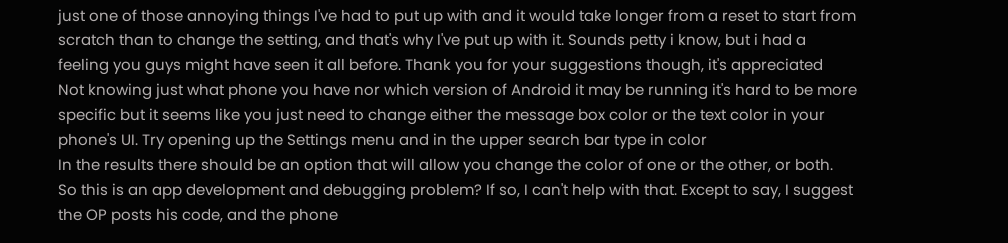just one of those annoying things I've had to put up with and it would take longer from a reset to start from scratch than to change the setting, and that's why I've put up with it. Sounds petty i know, but i had a feeling you guys might have seen it all before. Thank you for your suggestions though, it's appreciated
Not knowing just what phone you have nor which version of Android it may be running it's hard to be more specific but it seems like you just need to change either the message box color or the text color in your phone's UI. Try opening up the Settings menu and in the upper search bar type in color
In the results there should be an option that will allow you change the color of one or the other, or both.
So this is an app development and debugging problem? If so, I can't help with that. Except to say, I suggest the OP posts his code, and the phone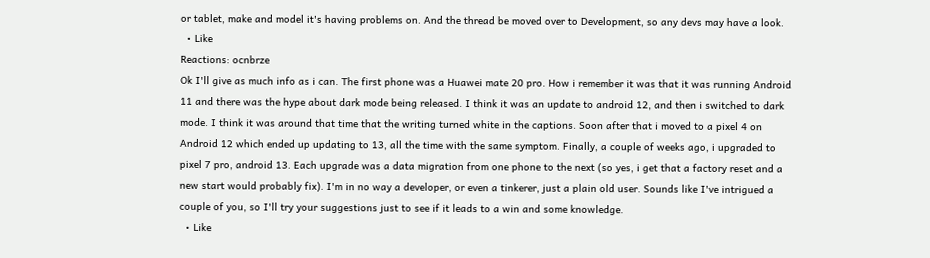or tablet, make and model it's having problems on. And the thread be moved over to Development, so any devs may have a look.
  • Like
Reactions: ocnbrze
Ok I'll give as much info as i can. The first phone was a Huawei mate 20 pro. How i remember it was that it was running Android 11 and there was the hype about dark mode being released. I think it was an update to android 12, and then i switched to dark mode. I think it was around that time that the writing turned white in the captions. Soon after that i moved to a pixel 4 on Android 12 which ended up updating to 13, all the time with the same symptom. Finally, a couple of weeks ago, i upgraded to pixel 7 pro, android 13. Each upgrade was a data migration from one phone to the next (so yes, i get that a factory reset and a new start would probably fix). I'm in no way a developer, or even a tinkerer, just a plain old user. Sounds like I've intrigued a couple of you, so I'll try your suggestions just to see if it leads to a win and some knowledge.
  • Like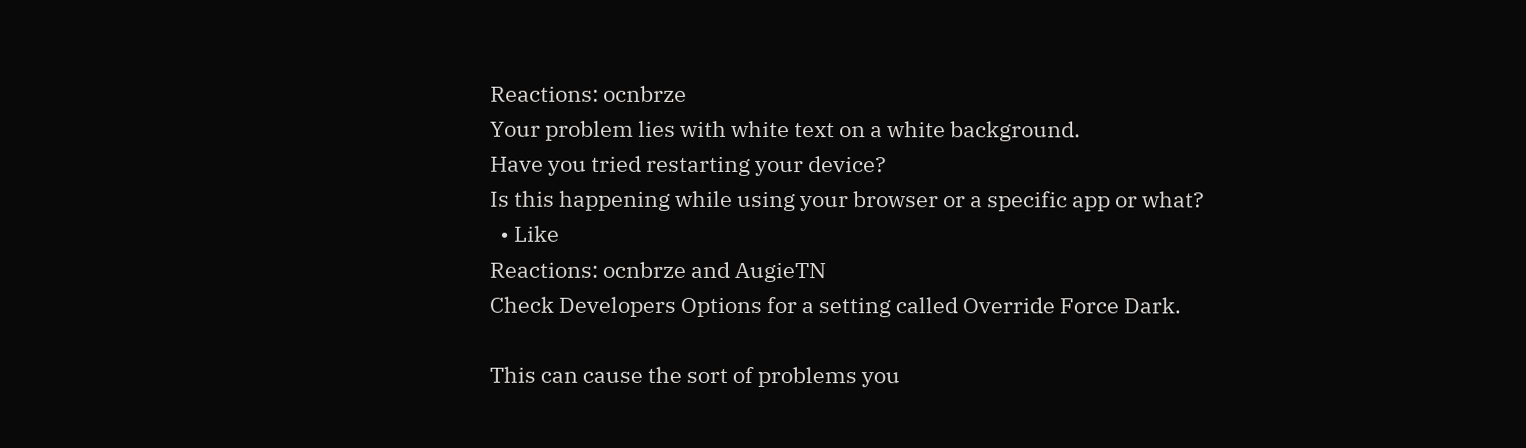Reactions: ocnbrze
Your problem lies with white text on a white background.
Have you tried restarting your device?
Is this happening while using your browser or a specific app or what?
  • Like
Reactions: ocnbrze and AugieTN
Check Developers Options for a setting called Override Force Dark.

This can cause the sort of problems you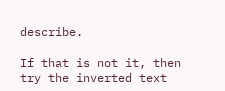describe.

If that is not it, then try the inverted text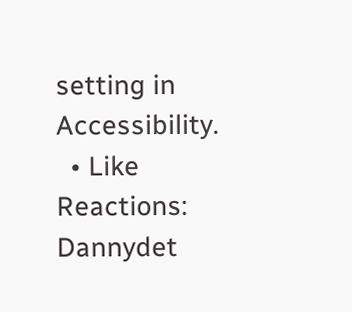setting in Accessibility.
  • Like
Reactions: Dannydet